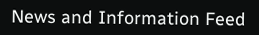News and Information Feed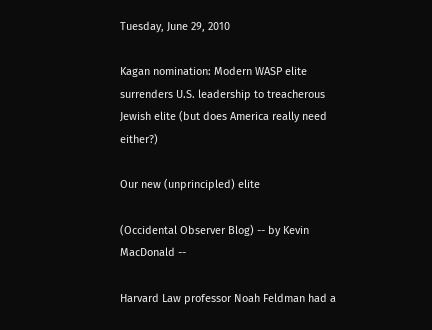Tuesday, June 29, 2010

Kagan nomination: Modern WASP elite surrenders U.S. leadership to treacherous Jewish elite (but does America really need either?)

Our new (unprincipled) elite

(Occidental Observer Blog) -- by Kevin MacDonald --

Harvard Law professor Noah Feldman had a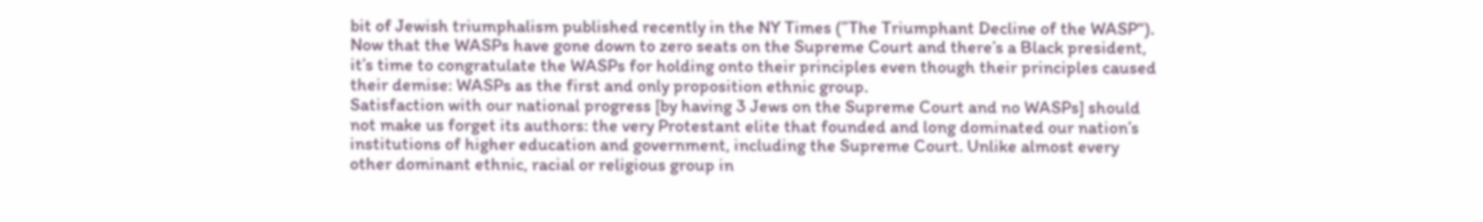bit of Jewish triumphalism published recently in the NY Times (”The Triumphant Decline of the WASP“). Now that the WASPs have gone down to zero seats on the Supreme Court and there’s a Black president, it’s time to congratulate the WASPs for holding onto their principles even though their principles caused their demise: WASPs as the first and only proposition ethnic group.
Satisfaction with our national progress [by having 3 Jews on the Supreme Court and no WASPs] should not make us forget its authors: the very Protestant elite that founded and long dominated our nation’s institutions of higher education and government, including the Supreme Court. Unlike almost every other dominant ethnic, racial or religious group in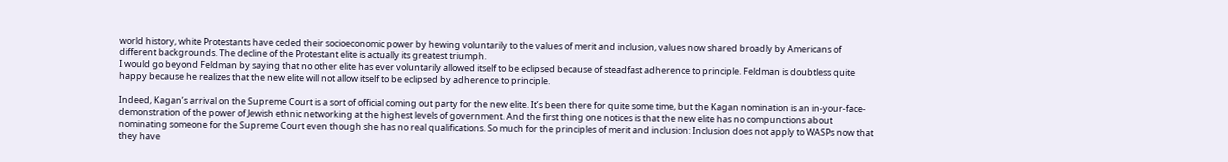world history, white Protestants have ceded their socioeconomic power by hewing voluntarily to the values of merit and inclusion, values now shared broadly by Americans of different backgrounds. The decline of the Protestant elite is actually its greatest triumph.
I would go beyond Feldman by saying that no other elite has ever voluntarily allowed itself to be eclipsed because of steadfast adherence to principle. Feldman is doubtless quite happy because he realizes that the new elite will not allow itself to be eclipsed by adherence to principle.

Indeed, Kagan’s arrival on the Supreme Court is a sort of official coming out party for the new elite. It’s been there for quite some time, but the Kagan nomination is an in-your-face-demonstration of the power of Jewish ethnic networking at the highest levels of government. And the first thing one notices is that the new elite has no compunctions about nominating someone for the Supreme Court even though she has no real qualifications. So much for the principles of merit and inclusion: Inclusion does not apply to WASPs now that they have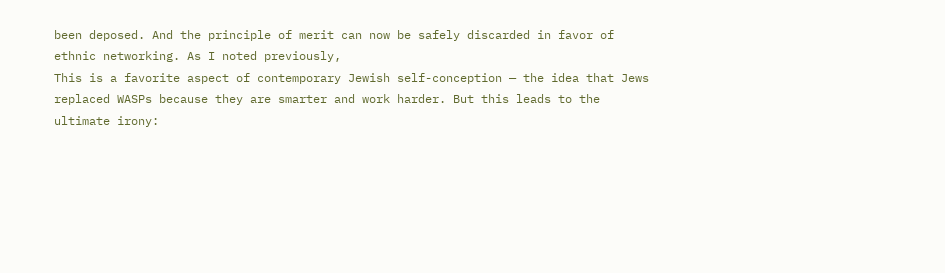been deposed. And the principle of merit can now be safely discarded in favor of ethnic networking. As I noted previously,
This is a favorite aspect of contemporary Jewish self-conception — the idea that Jews replaced WASPs because they are smarter and work harder. But this leads to the ultimate irony: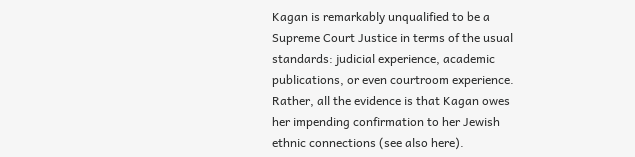Kagan is remarkably unqualified to be a Supreme Court Justice in terms of the usual standards: judicial experience, academic publications, or even courtroom experience. Rather, all the evidence is that Kagan owes her impending confirmation to her Jewish ethnic connections (see also here).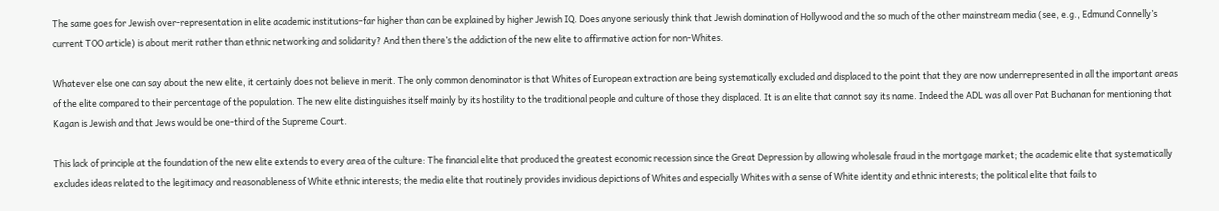The same goes for Jewish over-representation in elite academic institutions–far higher than can be explained by higher Jewish IQ. Does anyone seriously think that Jewish domination of Hollywood and the so much of the other mainstream media (see, e.g., Edmund Connelly’s current TOO article) is about merit rather than ethnic networking and solidarity? And then there’s the addiction of the new elite to affirmative action for non-Whites.

Whatever else one can say about the new elite, it certainly does not believe in merit. The only common denominator is that Whites of European extraction are being systematically excluded and displaced to the point that they are now underrepresented in all the important areas of the elite compared to their percentage of the population. The new elite distinguishes itself mainly by its hostility to the traditional people and culture of those they displaced. It is an elite that cannot say its name. Indeed the ADL was all over Pat Buchanan for mentioning that Kagan is Jewish and that Jews would be one-third of the Supreme Court.

This lack of principle at the foundation of the new elite extends to every area of the culture: The financial elite that produced the greatest economic recession since the Great Depression by allowing wholesale fraud in the mortgage market; the academic elite that systematically excludes ideas related to the legitimacy and reasonableness of White ethnic interests; the media elite that routinely provides invidious depictions of Whites and especially Whites with a sense of White identity and ethnic interests; the political elite that fails to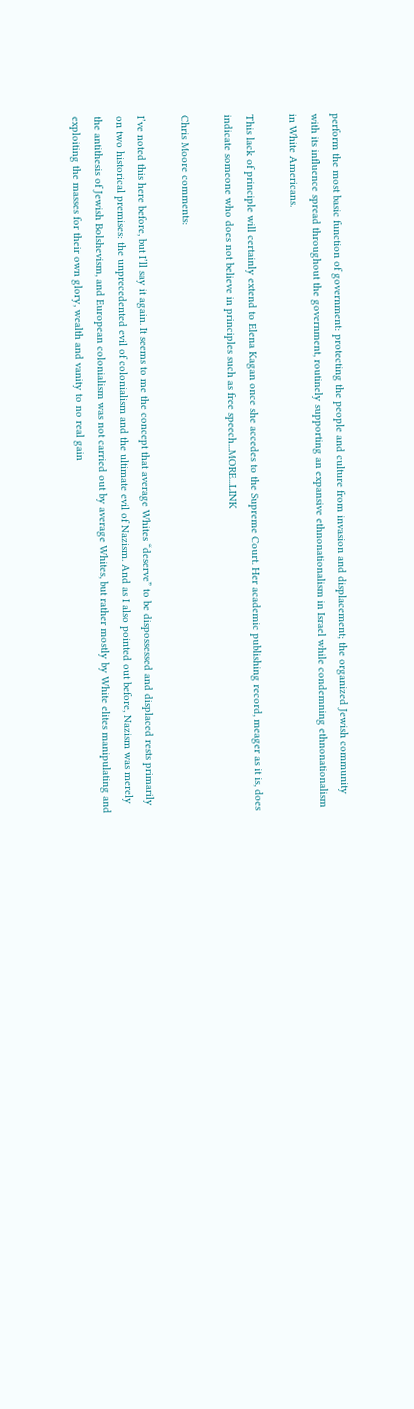perform the most basic function of government: protecting the people and culture from invasion and displacement; the organized Jewish community with its influence spread throughout the government, routinely supporting an expansive ethnonationalism in Israel while condemning ethnonationalism in White Americans.

This lack of principle will certainly extend to Elena Kagan once she accedes to the Supreme Court. Her academic publishing record, meager as it is, does indicate someone who does not believe in principles such as free speech...MORE...LINK

Chris Moore comments:

I’ve noted this here before, but I’ll say it again. It seems to me the concept that average Whites “deserve” to be dispossessed and displaced rests primarily on two historical premises: the unprecedented evil of colonialism and the ultimate evil of Nazism. And as I also pointed out before, Nazism was merely the antithesis of Jewish Bolshevism, and European colonialism was not carried out by average Whites, but rather mostly by White elites manipulating and exploiting the masses for their own glory, wealth and vanity to no real gain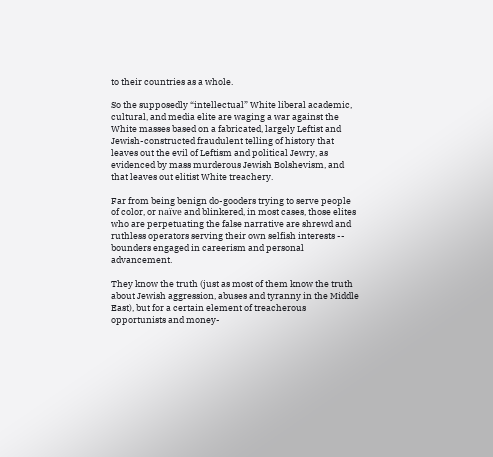to their countries as a whole.

So the supposedly “intellectual” White liberal academic, cultural, and media elite are waging a war against the White masses based on a fabricated, largely Leftist and Jewish-constructed fraudulent telling of history that leaves out the evil of Leftism and political Jewry, as evidenced by mass murderous Jewish Bolshevism, and that leaves out elitist White treachery.

Far from being benign do-gooders trying to serve people of color, or naïve and blinkered, in most cases, those elites who are perpetuating the false narrative are shrewd and ruthless operators serving their own selfish interests -- bounders engaged in careerism and personal advancement.

They know the truth (just as most of them know the truth about Jewish aggression, abuses and tyranny in the Middle East), but for a certain element of treacherous opportunists and money-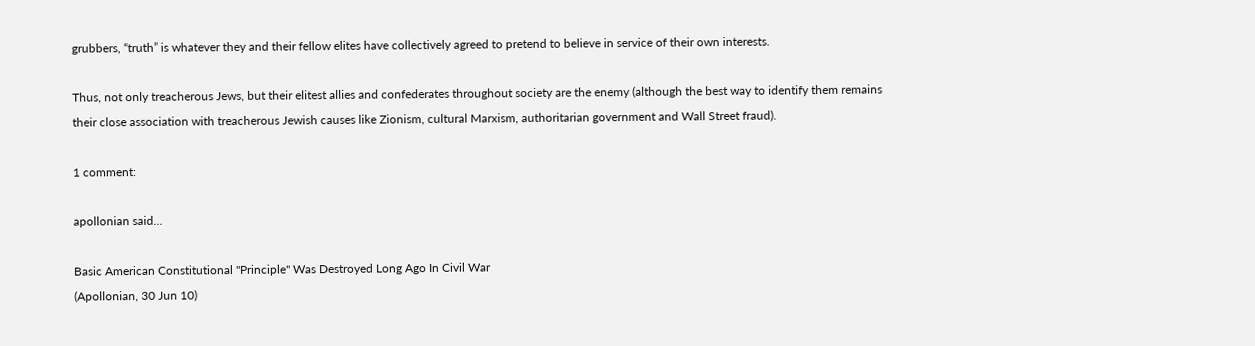grubbers, “truth” is whatever they and their fellow elites have collectively agreed to pretend to believe in service of their own interests.

Thus, not only treacherous Jews, but their elitest allies and confederates throughout society are the enemy (although the best way to identify them remains their close association with treacherous Jewish causes like Zionism, cultural Marxism, authoritarian government and Wall Street fraud).

1 comment:

apollonian said...

Basic American Constitutional "Principle" Was Destroyed Long Ago In Civil War
(Apollonian, 30 Jun 10)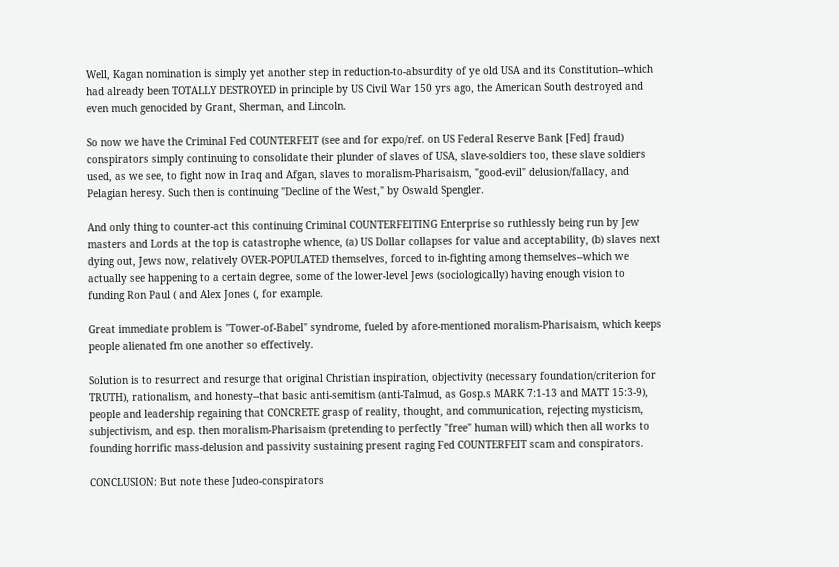Well, Kagan nomination is simply yet another step in reduction-to-absurdity of ye old USA and its Constitution--which had already been TOTALLY DESTROYED in principle by US Civil War 150 yrs ago, the American South destroyed and even much genocided by Grant, Sherman, and Lincoln.

So now we have the Criminal Fed COUNTERFEIT (see and for expo/ref. on US Federal Reserve Bank [Fed] fraud) conspirators simply continuing to consolidate their plunder of slaves of USA, slave-soldiers too, these slave soldiers used, as we see, to fight now in Iraq and Afgan, slaves to moralism-Pharisaism, "good-evil" delusion/fallacy, and Pelagian heresy. Such then is continuing "Decline of the West," by Oswald Spengler.

And only thing to counter-act this continuing Criminal COUNTERFEITING Enterprise so ruthlessly being run by Jew masters and Lords at the top is catastrophe whence, (a) US Dollar collapses for value and acceptability, (b) slaves next dying out, Jews now, relatively OVER-POPULATED themselves, forced to in-fighting among themselves--which we actually see happening to a certain degree, some of the lower-level Jews (sociologically) having enough vision to funding Ron Paul ( and Alex Jones (, for example.

Great immediate problem is "Tower-of-Babel" syndrome, fueled by afore-mentioned moralism-Pharisaism, which keeps people alienated fm one another so effectively.

Solution is to resurrect and resurge that original Christian inspiration, objectivity (necessary foundation/criterion for TRUTH), rationalism, and honesty--that basic anti-semitism (anti-Talmud, as Gosp.s MARK 7:1-13 and MATT 15:3-9), people and leadership regaining that CONCRETE grasp of reality, thought, and communication, rejecting mysticism, subjectivism, and esp. then moralism-Pharisaism (pretending to perfectly "free" human will) which then all works to founding horrific mass-delusion and passivity sustaining present raging Fed COUNTERFEIT scam and conspirators.

CONCLUSION: But note these Judeo-conspirators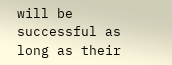will be successful as long as their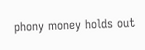phony money holds out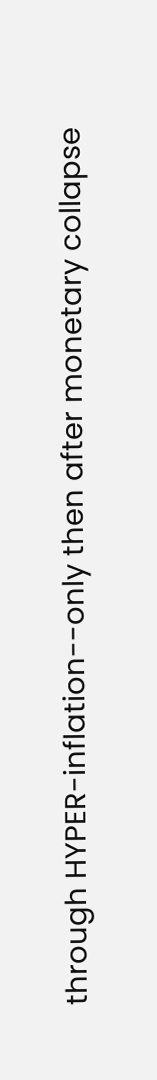through HYPER-inflation--only then after monetary collapse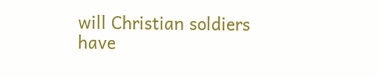will Christian soldiers have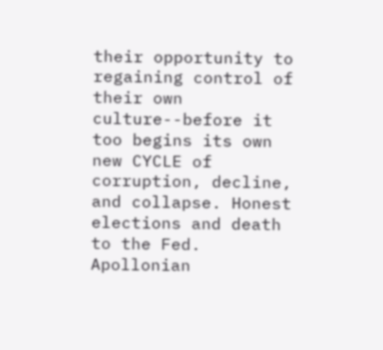their opportunity to regaining control of their own culture--before it too begins its own new CYCLE of corruption, decline, and collapse. Honest elections and death to the Fed. Apollonian